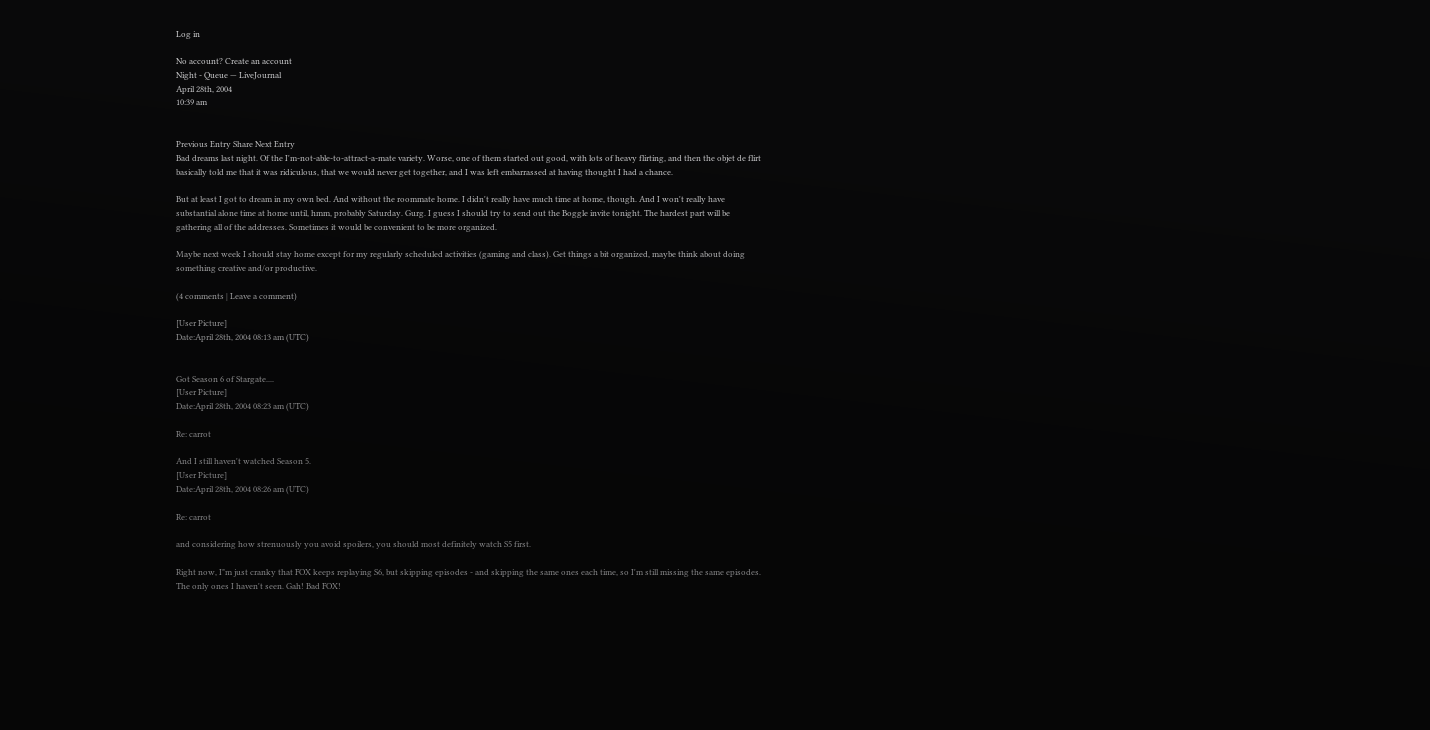Log in

No account? Create an account
Night - Queue — LiveJournal
April 28th, 2004
10:39 am


Previous Entry Share Next Entry
Bad dreams last night. Of the I'm-not-able-to-attract-a-mate variety. Worse, one of them started out good, with lots of heavy flirting, and then the objet de flirt basically told me that it was ridiculous, that we would never get together, and I was left embarrassed at having thought I had a chance.

But at least I got to dream in my own bed. And without the roommate home. I didn't really have much time at home, though. And I won't really have substantial alone time at home until, hmm, probably Saturday. Gurg. I guess I should try to send out the Boggle invite tonight. The hardest part will be gathering all of the addresses. Sometimes it would be convenient to be more organized.

Maybe next week I should stay home except for my regularly scheduled activities (gaming and class). Get things a bit organized, maybe think about doing something creative and/or productive.

(4 comments | Leave a comment)

[User Picture]
Date:April 28th, 2004 08:13 am (UTC)


Got Season 6 of Stargate....
[User Picture]
Date:April 28th, 2004 08:23 am (UTC)

Re: carrot

And I still haven't watched Season 5.
[User Picture]
Date:April 28th, 2004 08:26 am (UTC)

Re: carrot

and considering how strenuously you avoid spoilers, you should most definitely watch S5 first.

Right now, I"m just cranky that FOX keeps replaying S6, but skipping episodes - and skipping the same ones each time, so I'm still missing the same episodes. The only ones I haven't seen. Gah! Bad FOX!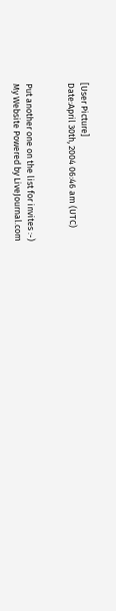[User Picture]
Date:April 30th, 2004 06:46 am (UTC)


Put another one on the list for invites :-)
My Website Powered by LiveJournal.com